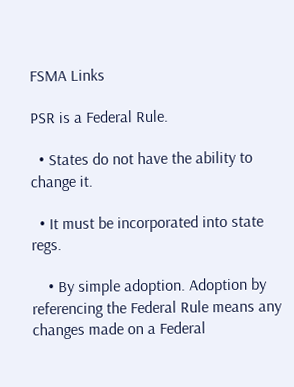FSMA Links

PSR is a Federal Rule.

  • States do not have the ability to change it.

  • It must be incorporated into state regs.

    • By simple adoption. Adoption by referencing the Federal Rule means any changes made on a Federal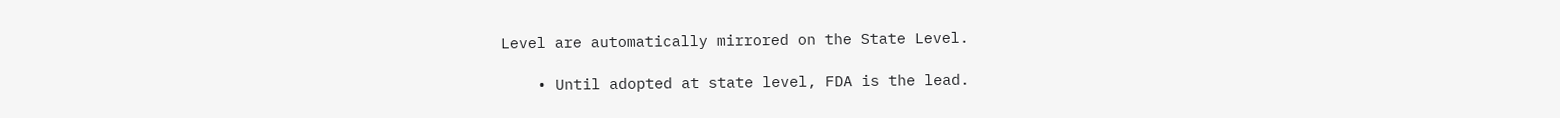Level are automatically mirrored on the State Level.

    • Until adopted at state level, FDA is the lead.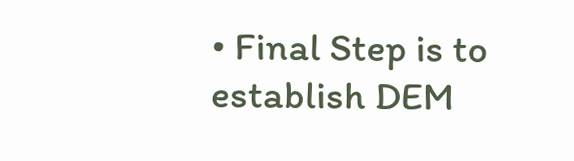• Final Step is to establish DEM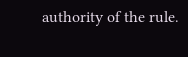authority of the rule.